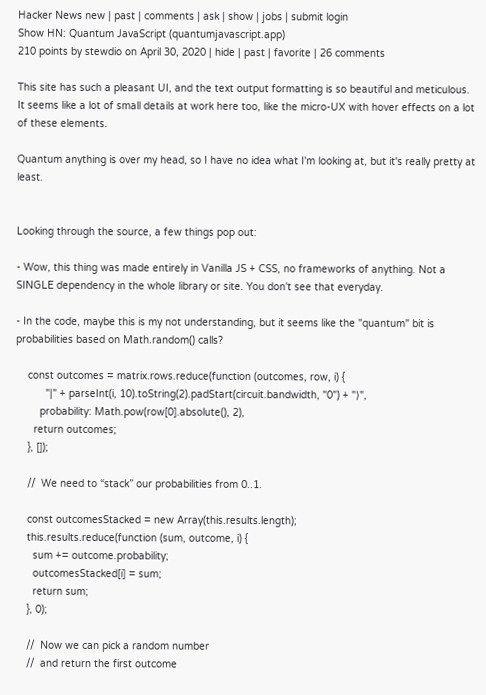Hacker News new | past | comments | ask | show | jobs | submit login
Show HN: Quantum JavaScript (quantumjavascript.app)
210 points by stewdio on April 30, 2020 | hide | past | favorite | 26 comments

This site has such a pleasant UI, and the text output formatting is so beautiful and meticulous. It seems like a lot of small details at work here too, like the micro-UX with hover effects on a lot of these elements.

Quantum anything is over my head, so I have no idea what I'm looking at, but it's really pretty at least.


Looking through the source, a few things pop out:

- Wow, this thing was made entirely in Vanilla JS + CSS, no frameworks of anything. Not a SINGLE dependency in the whole library or site. You don't see that everyday.

- In the code, maybe this is my not understanding, but it seems like the "quantum" bit is probabilities based on Math.random() calls?

    const outcomes = matrix.rows.reduce(function (outcomes, row, i) {
          "|" + parseInt(i, 10).toString(2).padStart(circuit.bandwidth, "0") + "⟩",
        probability: Math.pow(row[0].absolute(), 2),
      return outcomes;
    }, []);

    //  We need to “stack” our probabilities from 0..1.

    const outcomesStacked = new Array(this.results.length);
    this.results.reduce(function (sum, outcome, i) {
      sum += outcome.probability;
      outcomesStacked[i] = sum;
      return sum;
    }, 0);

    //  Now we can pick a random number
    //  and return the first outcome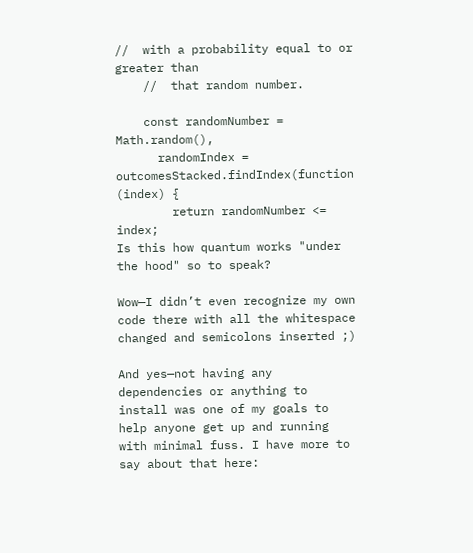//  with a probability equal to or greater than
    //  that random number.

    const randomNumber = Math.random(),
      randomIndex = outcomesStacked.findIndex(function (index) {
        return randomNumber <= index;
Is this how quantum works "under the hood" so to speak?

Wow—I didn’t even recognize my own code there with all the whitespace changed and semicolons inserted ;)

And yes—not having any dependencies or anything to install was one of my goals to help anyone get up and running with minimal fuss. I have more to say about that here: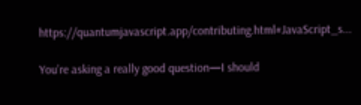https://quantumjavascript.app/contributing.html#JavaScript_s...

You’re asking a really good question—I should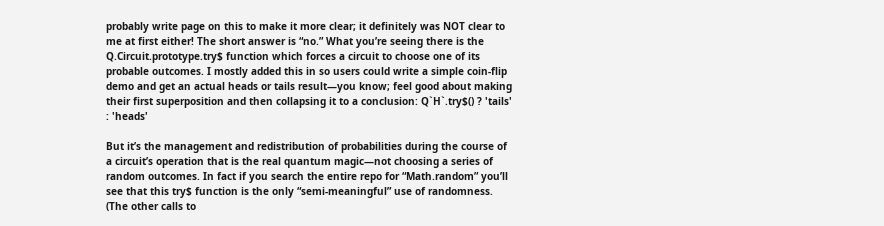probably write page on this to make it more clear; it definitely was NOT clear to me at first either! The short answer is “no.” What you’re seeing there is the Q.Circuit.prototype.try$ function which forces a circuit to choose one of its probable outcomes. I mostly added this in so users could write a simple coin-flip demo and get an actual heads or tails result—you know; feel good about making their first superposition and then collapsing it to a conclusion: Q`H`.try$() ? 'tails' : 'heads'

But it’s the management and redistribution of probabilities during the course of a circuit’s operation that is the real quantum magic—not choosing a series of random outcomes. In fact if you search the entire repo for “Math.random” you’ll see that this try$ function is the only “semi-meaningful” use of randomness. (The other calls to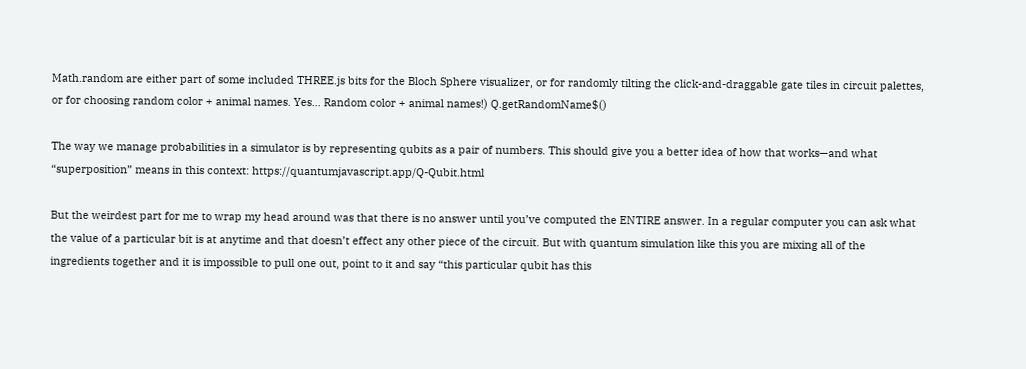Math.random are either part of some included THREE.js bits for the Bloch Sphere visualizer, or for randomly tilting the click-and-draggable gate tiles in circuit palettes, or for choosing random color + animal names. Yes... Random color + animal names!) Q.getRandomName$()

The way we manage probabilities in a simulator is by representing qubits as a pair of numbers. This should give you a better idea of how that works—and what “superposition” means in this context: https://quantumjavascript.app/Q-Qubit.html

But the weirdest part for me to wrap my head around was that there is no answer until you’ve computed the ENTIRE answer. In a regular computer you can ask what the value of a particular bit is at anytime and that doesn’t effect any other piece of the circuit. But with quantum simulation like this you are mixing all of the ingredients together and it is impossible to pull one out, point to it and say “this particular qubit has this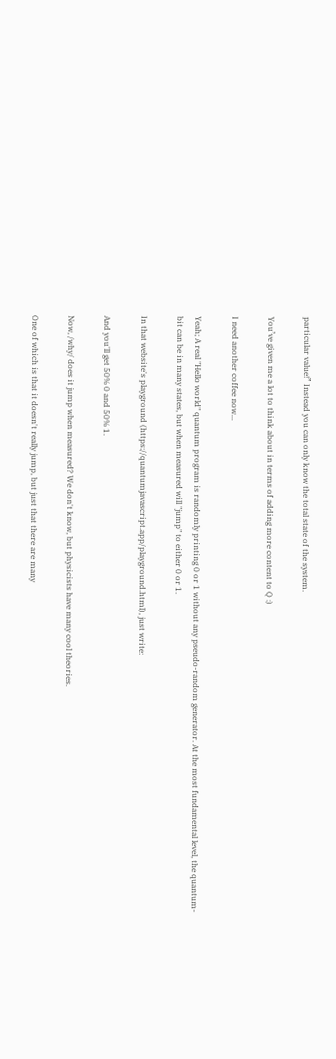particular value!” Instead you can only know the total state of the system.

You’ve given me a lot to think about in terms of adding more content to Q :)

I need another coffee now...

Yeah; A real "Hello world" quantum program is randomly printing 0 or 1 without any pseudo-random generator. At the most fundamental level, the quantum-bit can be in many states, but when measured will "jump" to either 0 or 1.

In that website's playground (https://quantumjavascript.app/playground.html), just write:

And you'll get 50% 0 and 50% 1.

Now, /why/ does it jump when measured? We don't know, but physicists have many cool theories.

One of which is that it doesn't really jump, but just that there are many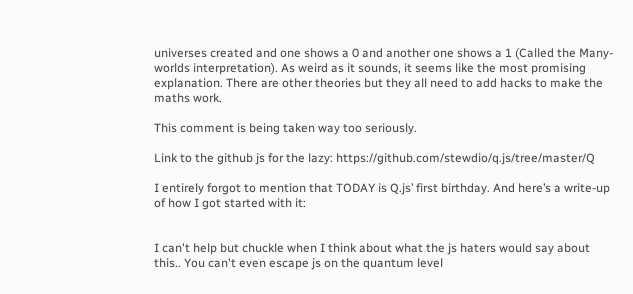universes created and one shows a 0 and another one shows a 1 (Called the Many-worlds interpretation). As weird as it sounds, it seems like the most promising explanation. There are other theories but they all need to add hacks to make the maths work.

This comment is being taken way too seriously.

Link to the github js for the lazy: https://github.com/stewdio/q.js/tree/master/Q

I entirely forgot to mention that TODAY is Q.js’ first birthday. And here’s a write-up of how I got started with it:


I can't help but chuckle when I think about what the js haters would say about this.. You can't even escape js on the quantum level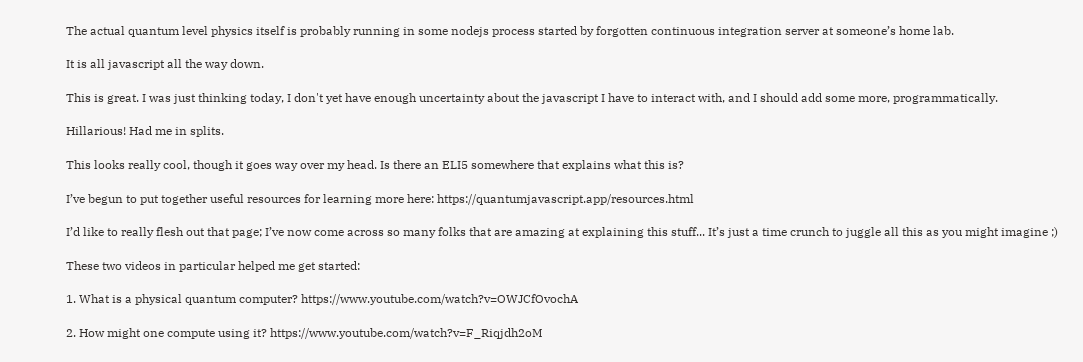The actual quantum level physics itself is probably running in some nodejs process started by forgotten continuous integration server at someone’s home lab.

It is all javascript all the way down.

This is great. I was just thinking today, I don't yet have enough uncertainty about the javascript I have to interact with, and I should add some more, programmatically.

Hillarious! Had me in splits.

This looks really cool, though it goes way over my head. Is there an ELI5 somewhere that explains what this is?

I’ve begun to put together useful resources for learning more here: https://quantumjavascript.app/resources.html

I’d like to really flesh out that page; I’ve now come across so many folks that are amazing at explaining this stuff... It’s just a time crunch to juggle all this as you might imagine ;)

These two videos in particular helped me get started:

1. What is a physical quantum computer? https://www.youtube.com/watch?v=OWJCfOvochA

2. How might one compute using it? https://www.youtube.com/watch?v=F_Riqjdh2oM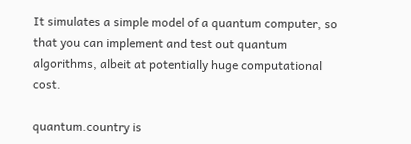It simulates a simple model of a quantum computer, so that you can implement and test out quantum algorithms, albeit at potentially huge computational cost.

quantum.country is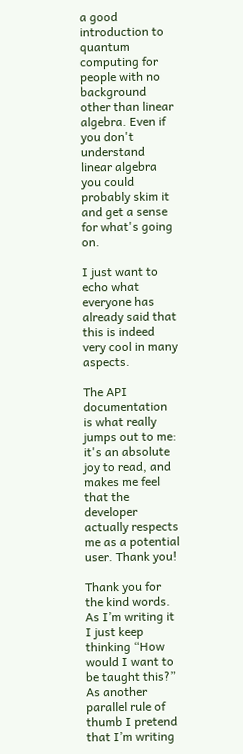a good introduction to quantum computing for people with no background other than linear algebra. Even if you don't understand linear algebra you could probably skim it and get a sense for what's going on.

I just want to echo what everyone has already said that this is indeed very cool in many aspects.

The API documentation is what really jumps out to me: it's an absolute joy to read, and makes me feel that the developer actually respects me as a potential user. Thank you!

Thank you for the kind words. As I’m writing it I just keep thinking “How would I want to be taught this?” As another parallel rule of thumb I pretend that I’m writing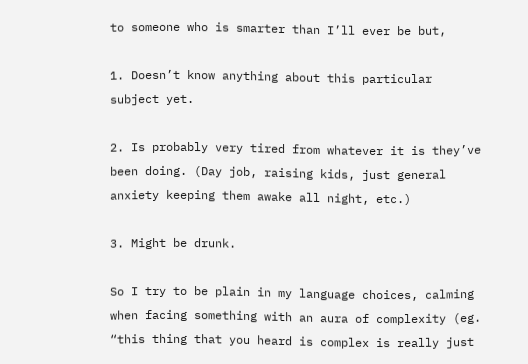to someone who is smarter than I’ll ever be but,

1. Doesn’t know anything about this particular subject yet.

2. Is probably very tired from whatever it is they’ve been doing. (Day job, raising kids, just general anxiety keeping them awake all night, etc.)

3. Might be drunk.

So I try to be plain in my language choices, calming when facing something with an aura of complexity (eg. “this thing that you heard is complex is really just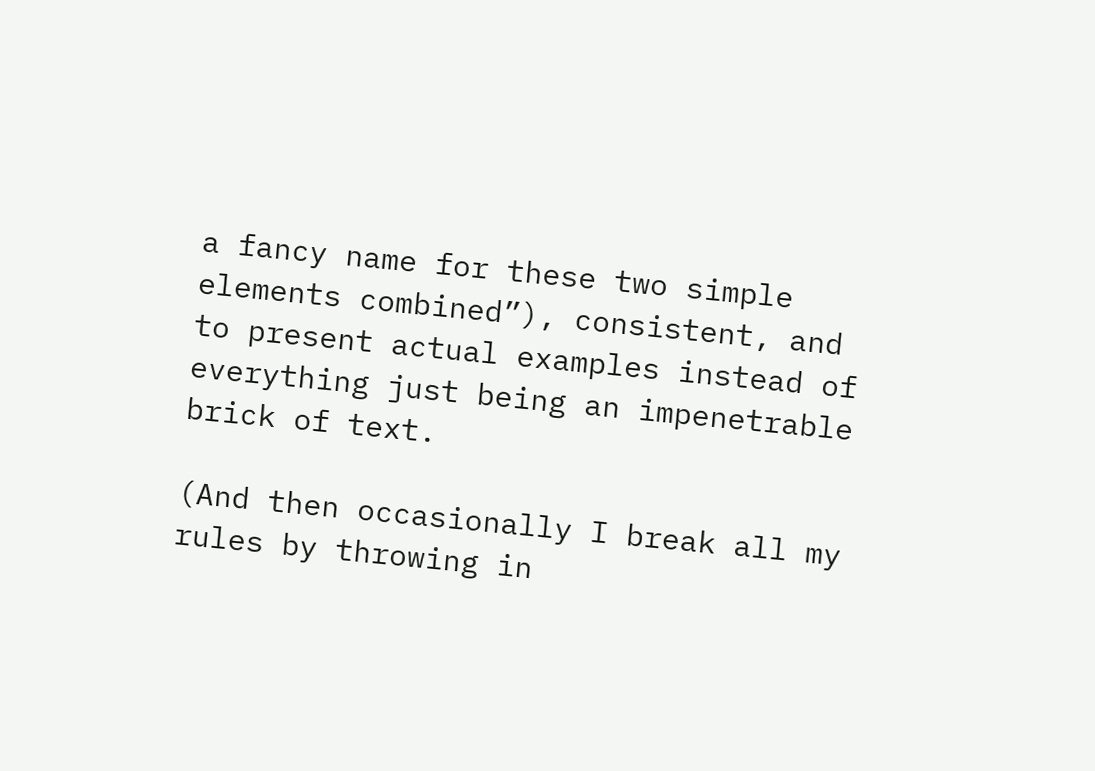a fancy name for these two simple elements combined”), consistent, and to present actual examples instead of everything just being an impenetrable brick of text.

(And then occasionally I break all my rules by throwing in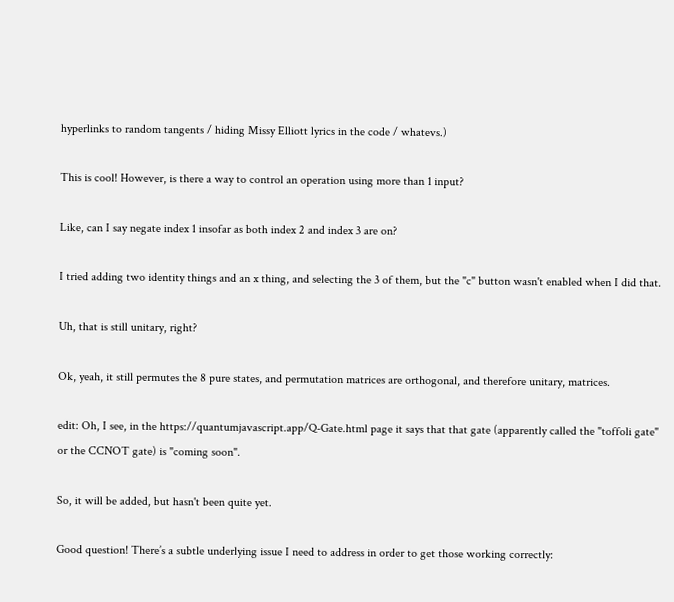hyperlinks to random tangents / hiding Missy Elliott lyrics in the code / whatevs.)

This is cool! However, is there a way to control an operation using more than 1 input?

Like, can I say negate index 1 insofar as both index 2 and index 3 are on?

I tried adding two identity things and an x thing, and selecting the 3 of them, but the "c" button wasn't enabled when I did that.

Uh, that is still unitary, right?

Ok, yeah, it still permutes the 8 pure states, and permutation matrices are orthogonal, and therefore unitary, matrices.

edit: Oh, I see, in the https://quantumjavascript.app/Q-Gate.html page it says that that gate (apparently called the "toffoli gate" or the CCNOT gate) is "coming soon".

So, it will be added, but hasn't been quite yet.

Good question! There’s a subtle underlying issue I need to address in order to get those working correctly: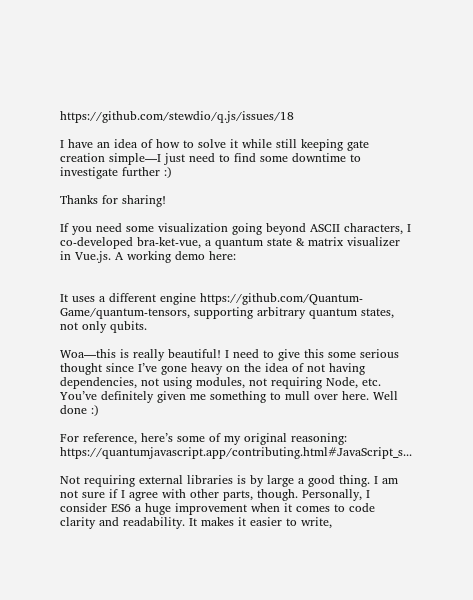https://github.com/stewdio/q.js/issues/18

I have an idea of how to solve it while still keeping gate creation simple—I just need to find some downtime to investigate further :)

Thanks for sharing!

If you need some visualization going beyond ASCII characters, I co-developed bra-ket-vue, a quantum state & matrix visualizer in Vue.js. A working demo here:


It uses a different engine https://github.com/Quantum-Game/quantum-tensors, supporting arbitrary quantum states, not only qubits.

Woa—this is really beautiful! I need to give this some serious thought since I’ve gone heavy on the idea of not having dependencies, not using modules, not requiring Node, etc. You’ve definitely given me something to mull over here. Well done :)

For reference, here’s some of my original reasoning: https://quantumjavascript.app/contributing.html#JavaScript_s...

Not requiring external libraries is by large a good thing. I am not sure if I agree with other parts, though. Personally, I consider ES6 a huge improvement when it comes to code clarity and readability. It makes it easier to write,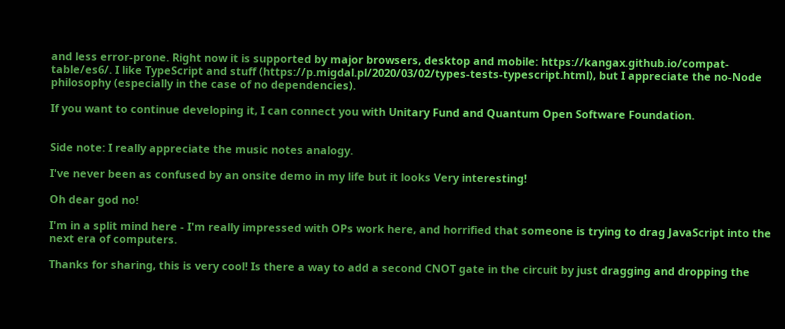and less error-prone. Right now it is supported by major browsers, desktop and mobile: https://kangax.github.io/compat-table/es6/. I like TypeScript and stuff (https://p.migdal.pl/2020/03/02/types-tests-typescript.html), but I appreciate the no-Node philosophy (especially in the case of no dependencies).

If you want to continue developing it, I can connect you with Unitary Fund and Quantum Open Software Foundation.


Side note: I really appreciate the music notes analogy.

I've never been as confused by an onsite demo in my life but it looks Very interesting!

Oh dear god no!

I'm in a split mind here - I'm really impressed with OPs work here, and horrified that someone is trying to drag JavaScript into the next era of computers.

Thanks for sharing, this is very cool! Is there a way to add a second CNOT gate in the circuit by just dragging and dropping the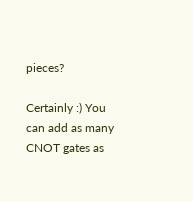pieces?

Certainly :) You can add as many CNOT gates as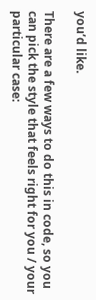you’d like.

There are a few ways to do this in code, so you can pick the style that feels right for you / your particular case: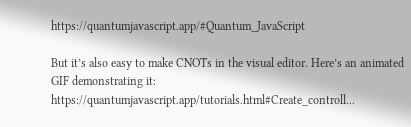https://quantumjavascript.app/#Quantum_JavaScript

But it’s also easy to make CNOTs in the visual editor. Here’s an animated GIF demonstrating it: https://quantumjavascript.app/tutorials.html#Create_controll...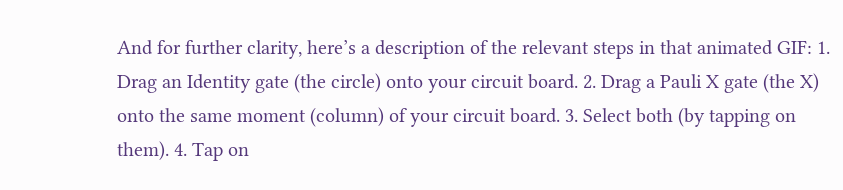And for further clarity, here’s a description of the relevant steps in that animated GIF: 1. Drag an Identity gate (the circle) onto your circuit board. 2. Drag a Pauli X gate (the X) onto the same moment (column) of your circuit board. 3. Select both (by tapping on them). 4. Tap on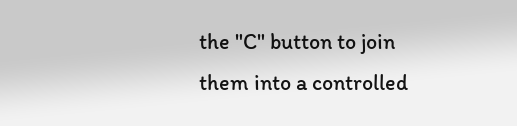the "C" button to join them into a controlled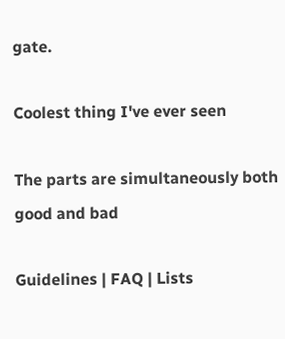gate.

Coolest thing I've ever seen

The parts are simultaneously both good and bad

Guidelines | FAQ | Lists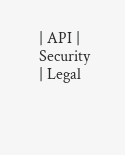| API | Security | Legal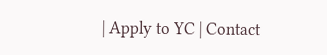| Apply to YC | Contact